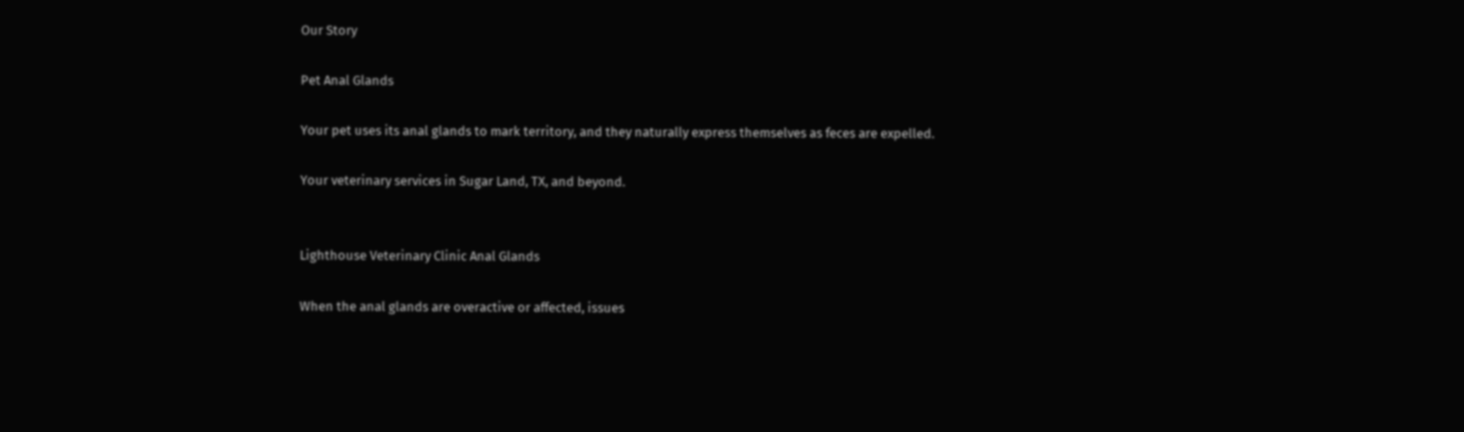Our Story

Pet Anal Glands

Your pet uses its anal glands to mark territory, and they naturally express themselves as feces are expelled.

Your veterinary services in Sugar Land, TX, and beyond.


Lighthouse Veterinary Clinic Anal Glands

When the anal glands are overactive or affected, issues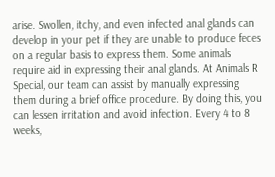arise. Swollen, itchy, and even infected anal glands can develop in your pet if they are unable to produce feces on a regular basis to express them. Some animals require aid in expressing their anal glands. At Animals R Special, our team can assist by manually expressing them during a brief office procedure. By doing this, you can lessen irritation and avoid infection. Every 4 to 8 weeks,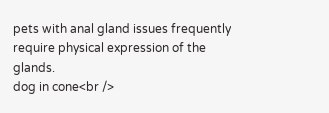pets with anal gland issues frequently require physical expression of the glands.
dog in cone<br />